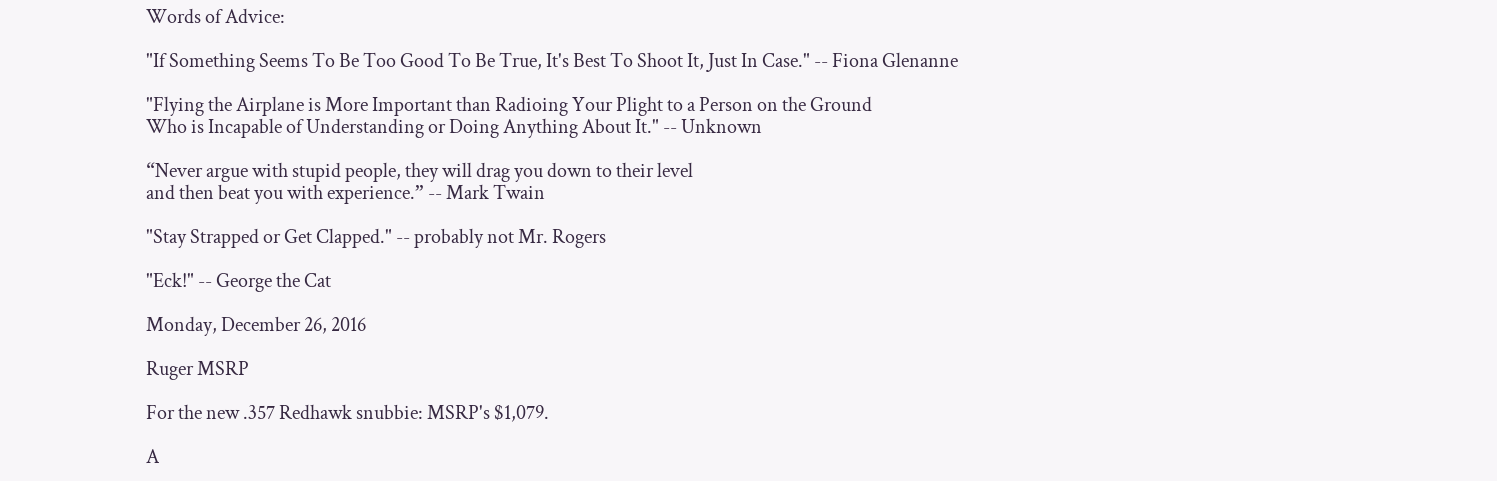Words of Advice:

"If Something Seems To Be Too Good To Be True, It's Best To Shoot It, Just In Case." -- Fiona Glenanne

"Flying the Airplane is More Important than Radioing Your Plight to a Person on the Ground
Who is Incapable of Understanding or Doing Anything About It." -- Unknown

“Never argue with stupid people, they will drag you down to their level
and then beat you with experience.” -- Mark Twain

"Stay Strapped or Get Clapped." -- probably not Mr. Rogers

"Eck!" -- George the Cat

Monday, December 26, 2016

Ruger MSRP

For the new .357 Redhawk snubbie: MSRP's $1,079.

A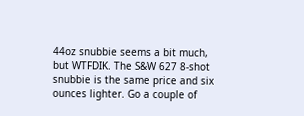44oz snubbie seems a bit much, but WTFDIK. The S&W 627 8-shot snubbie is the same price and six ounces lighter. Go a couple of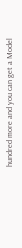hundred more and you can get a Model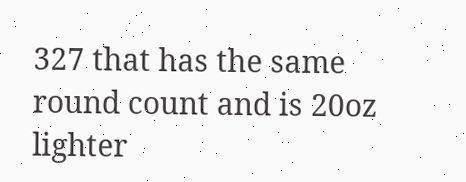327 that has the same round count and is 20oz lighter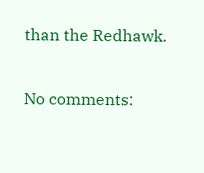than the Redhawk.

No comments: